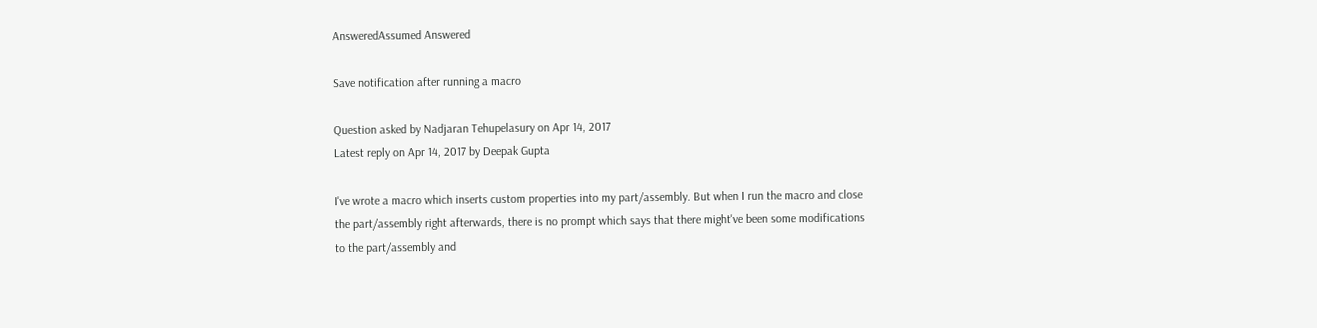AnsweredAssumed Answered

Save notification after running a macro

Question asked by Nadjaran Tehupelasury on Apr 14, 2017
Latest reply on Apr 14, 2017 by Deepak Gupta

I've wrote a macro which inserts custom properties into my part/assembly. But when I run the macro and close the part/assembly right afterwards, there is no prompt which says that there might've been some modifications to the part/assembly and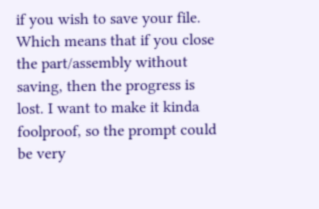if you wish to save your file. Which means that if you close the part/assembly without saving, then the progress is lost. I want to make it kinda foolproof, so the prompt could be very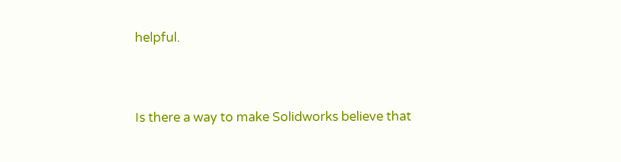helpful.


Is there a way to make Solidworks believe that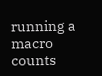running a macro counts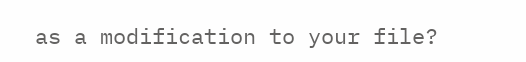as a modification to your file?